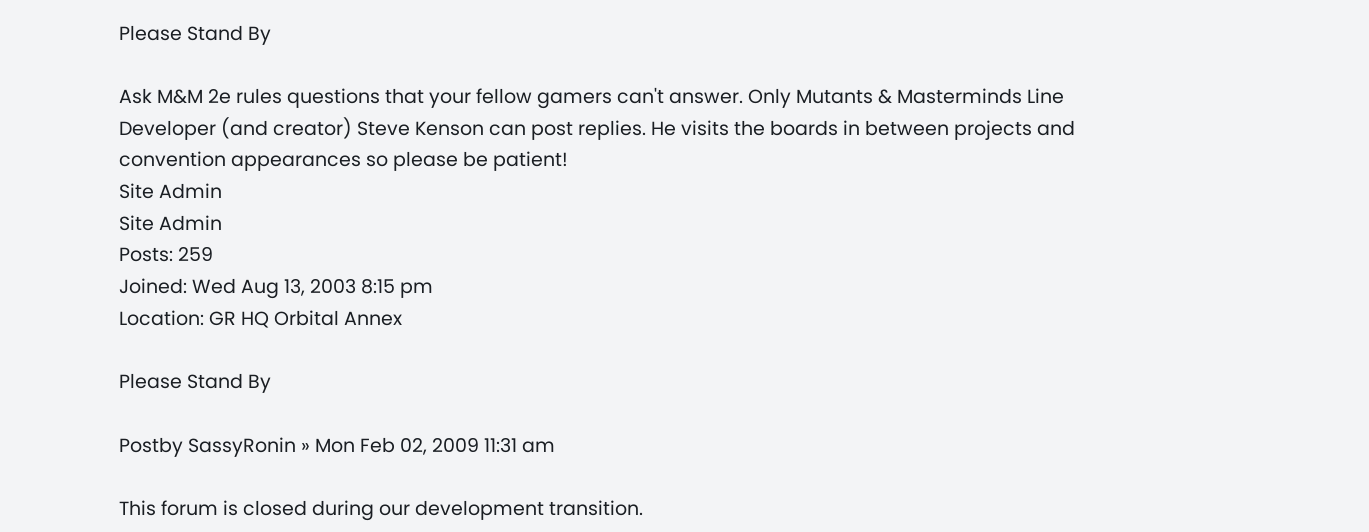Please Stand By

Ask M&M 2e rules questions that your fellow gamers can't answer. Only Mutants & Masterminds Line Developer (and creator) Steve Kenson can post replies. He visits the boards in between projects and convention appearances so please be patient!
Site Admin
Site Admin
Posts: 259
Joined: Wed Aug 13, 2003 8:15 pm
Location: GR HQ Orbital Annex

Please Stand By

Postby SassyRonin » Mon Feb 02, 2009 11:31 am

This forum is closed during our development transition.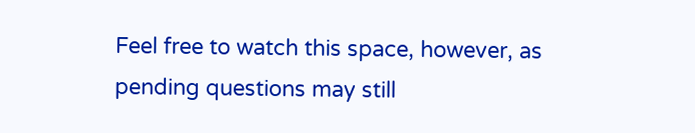Feel free to watch this space, however, as pending questions may still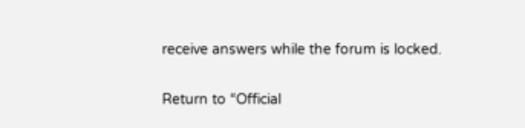receive answers while the forum is locked.


Return to “Official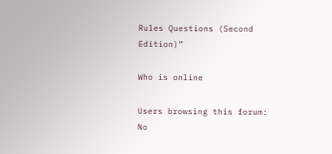Rules Questions (Second Edition)”

Who is online

Users browsing this forum: No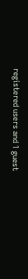registered users and 1 guest